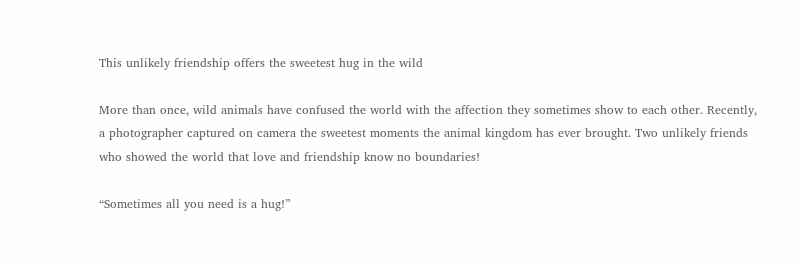This unlikely friendship offers the sweetest hug in the wild

More than once, wild animals have confused the world with the affection they sometimes show to each other. Recently, a photographer captured on camera the sweetest moments the animal kingdom has ever brought. Two unlikely friends who showed the world that love and friendship know no boundaries!

“Sometimes all you need is a hug!”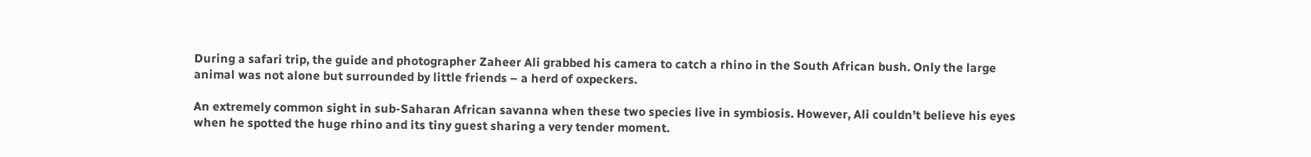During a safari trip, the guide and photographer Zaheer Ali grabbed his camera to catch a rhino in the South African bush. Only the large animal was not alone but surrounded by little friends – a herd of oxpeckers.

An extremely common sight in sub-Saharan African savanna when these two species live in symbiosis. However, Ali couldn’t believe his eyes when he spotted the huge rhino and its tiny guest sharing a very tender moment.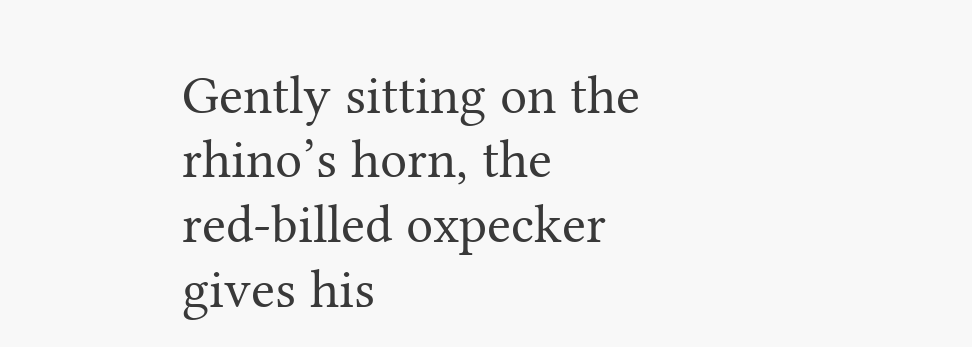Gently sitting on the rhino’s horn, the red-billed oxpecker gives his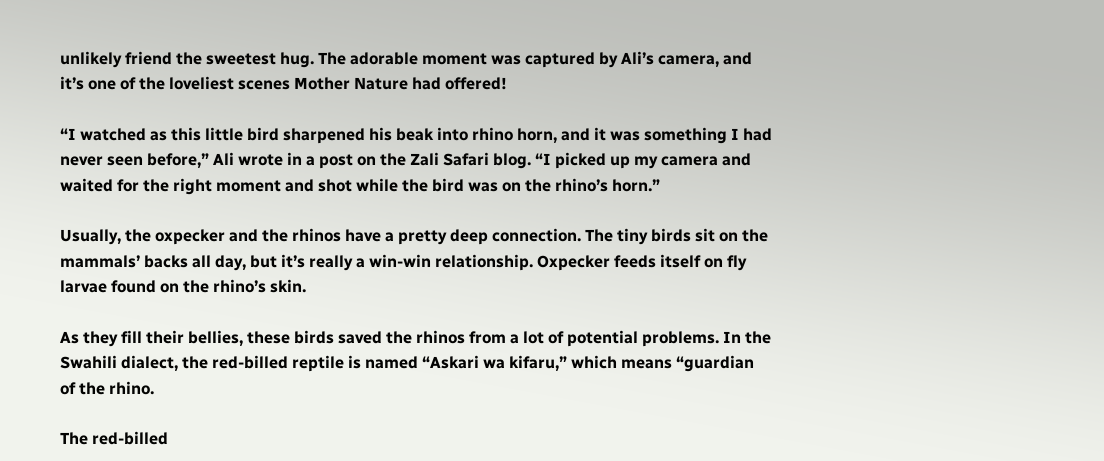unlikely friend the sweetest hug. The adorable moment was captured by Ali’s camera, and it’s one of the loveliest scenes Mother Nature had offered!

“I watched as this little bird sharpened his beak into rhino horn, and it was something I had never seen before,” Ali wrote in a post on the Zali Safari blog. “I picked up my camera and waited for the right moment and shot while the bird was on the rhino’s horn.”

Usually, the oxpecker and the rhinos have a pretty deep connection. The tiny birds sit on the mammals’ backs all day, but it’s really a win-win relationship. Oxpecker feeds itself on fly larvae found on the rhino’s skin.

As they fill their bellies, these birds saved the rhinos from a lot of potential problems. In the Swahili dialect, the red-billed reptile is named “Askari wa kifaru,” which means “guardian of the rhino.

The red-billed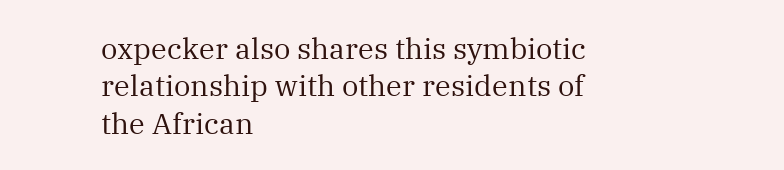oxpecker also shares this symbiotic relationship with other residents of the African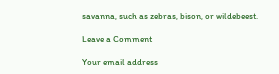savanna, such as zebras, bison, or wildebeest.

Leave a Comment

Your email address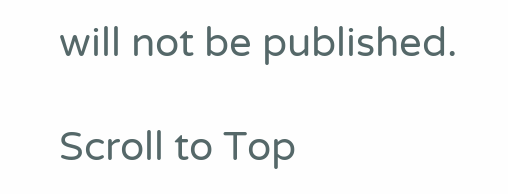will not be published.

Scroll to Top